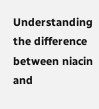Understanding the difference between niacin and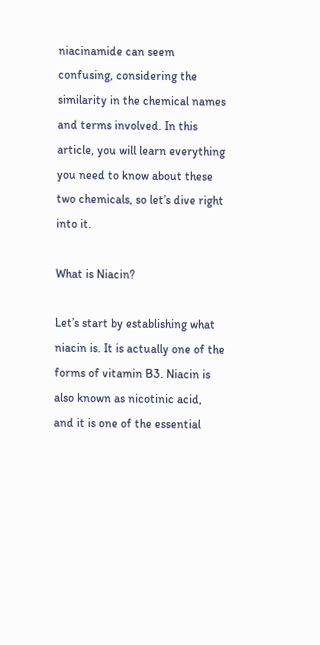niacinamide can seem confusing, considering the similarity in the chemical names and terms involved. In this article, you will learn everything you need to know about these two chemicals, so let’s dive right into it.

What is Niacin?

Let’s start by establishing what niacin is. It is actually one of the forms of vitamin B3. Niacin is also known as nicotinic acid, and it is one of the essential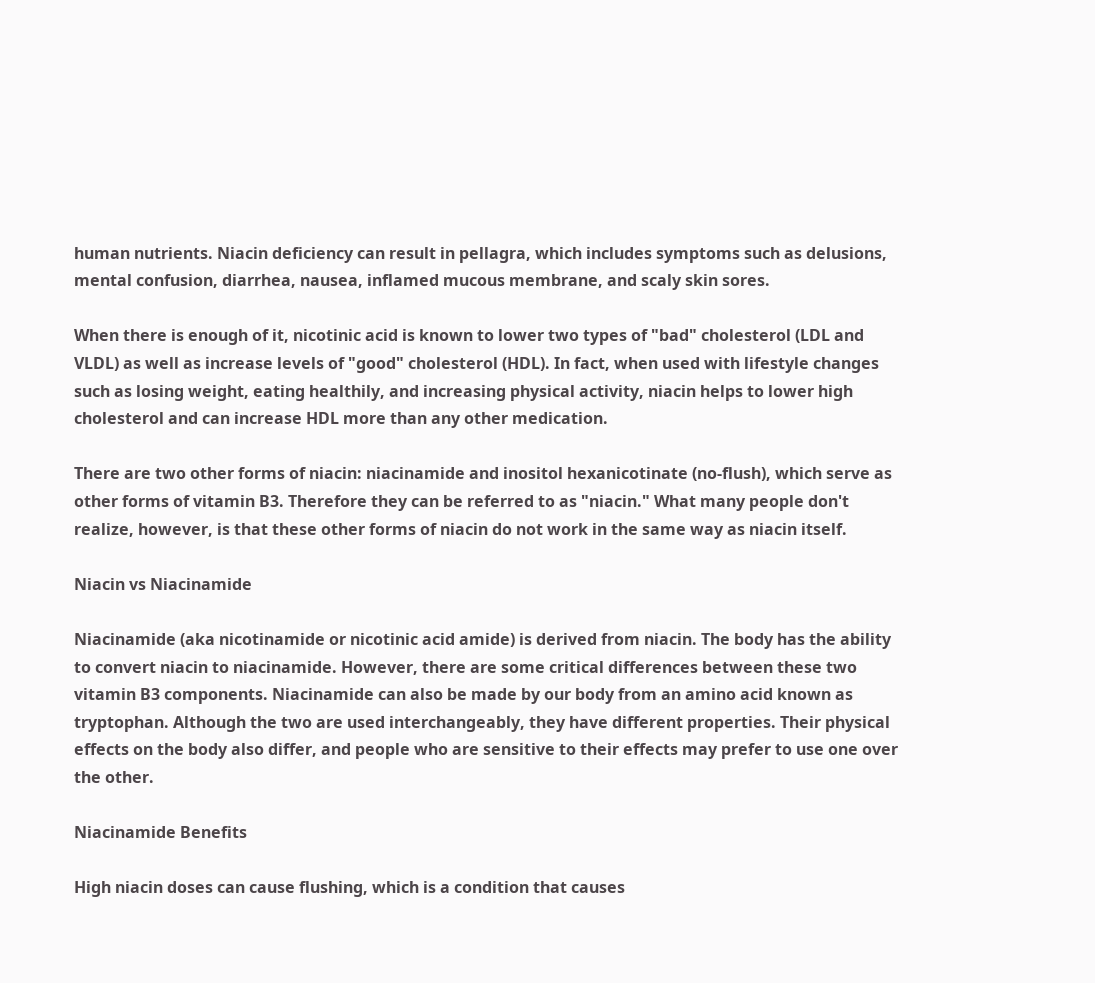human nutrients. Niacin deficiency can result in pellagra, which includes symptoms such as delusions, mental confusion, diarrhea, nausea, inflamed mucous membrane, and scaly skin sores.

When there is enough of it, nicotinic acid is known to lower two types of "bad" cholesterol (LDL and VLDL) as well as increase levels of "good" cholesterol (HDL). In fact, when used with lifestyle changes such as losing weight, eating healthily, and increasing physical activity, niacin helps to lower high cholesterol and can increase HDL more than any other medication.

There are two other forms of niacin: niacinamide and inositol hexanicotinate (no-flush), which serve as other forms of vitamin B3. Therefore they can be referred to as "niacin." What many people don't realize, however, is that these other forms of niacin do not work in the same way as niacin itself.

Niacin vs Niacinamide

Niacinamide (aka nicotinamide or nicotinic acid amide) is derived from niacin. The body has the ability to convert niacin to niacinamide. However, there are some critical differences between these two vitamin B3 components. Niacinamide can also be made by our body from an amino acid known as tryptophan. Although the two are used interchangeably, they have different properties. Their physical effects on the body also differ, and people who are sensitive to their effects may prefer to use one over the other.

Niacinamide Benefits

High niacin doses can cause flushing, which is a condition that causes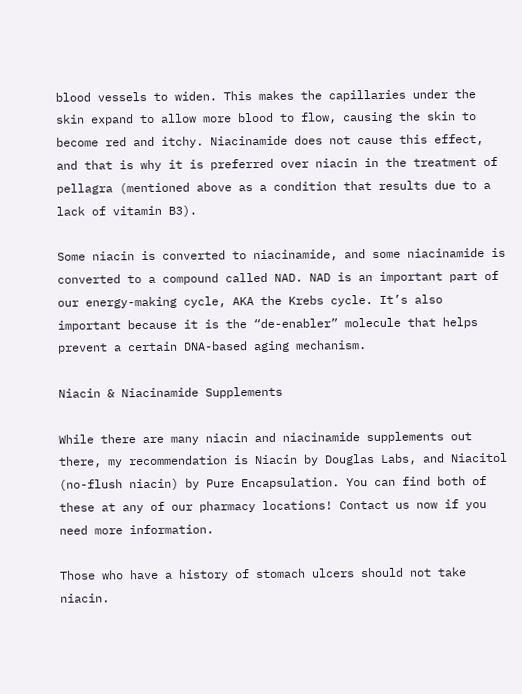blood vessels to widen. This makes the capillaries under the skin expand to allow more blood to flow, causing the skin to become red and itchy. Niacinamide does not cause this effect, and that is why it is preferred over niacin in the treatment of pellagra (mentioned above as a condition that results due to a lack of vitamin B3).

Some niacin is converted to niacinamide, and some niacinamide is converted to a compound called NAD. NAD is an important part of our energy-making cycle, AKA the Krebs cycle. It’s also important because it is the “de-enabler” molecule that helps prevent a certain DNA-based aging mechanism.

Niacin & Niacinamide Supplements

While there are many niacin and niacinamide supplements out there, my recommendation is Niacin by Douglas Labs, and Niacitol (no-flush niacin) by Pure Encapsulation. You can find both of these at any of our pharmacy locations! Contact us now if you need more information.

Those who have a history of stomach ulcers should not take niacin.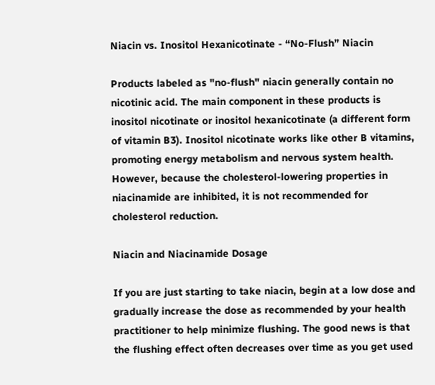Niacin vs. Inositol Hexanicotinate - “No-Flush” Niacin

Products labeled as "no-flush" niacin generally contain no nicotinic acid. The main component in these products is inositol nicotinate or inositol hexanicotinate (a different form of vitamin B3). Inositol nicotinate works like other B vitamins, promoting energy metabolism and nervous system health. However, because the cholesterol-lowering properties in niacinamide are inhibited, it is not recommended for cholesterol reduction.

Niacin and Niacinamide Dosage

If you are just starting to take niacin, begin at a low dose and gradually increase the dose as recommended by your health practitioner to help minimize flushing. The good news is that the flushing effect often decreases over time as you get used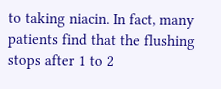to taking niacin. In fact, many patients find that the flushing stops after 1 to 2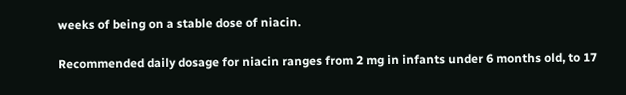weeks of being on a stable dose of niacin.

Recommended daily dosage for niacin ranges from 2 mg in infants under 6 months old, to 17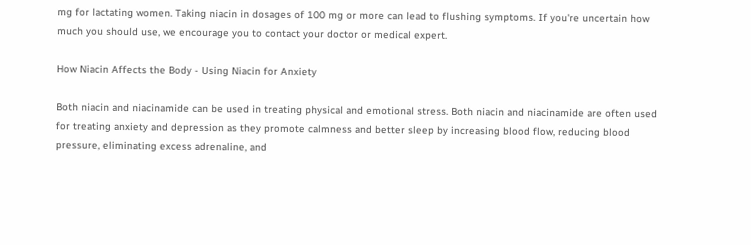mg for lactating women. Taking niacin in dosages of 100 mg or more can lead to flushing symptoms. If you're uncertain how much you should use, we encourage you to contact your doctor or medical expert.

How Niacin Affects the Body - Using Niacin for Anxiety

Both niacin and niacinamide can be used in treating physical and emotional stress. Both niacin and niacinamide are often used for treating anxiety and depression as they promote calmness and better sleep by increasing blood flow, reducing blood pressure, eliminating excess adrenaline, and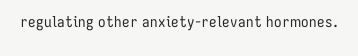regulating other anxiety-relevant hormones.